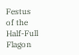Festus of the Half-Full Flagon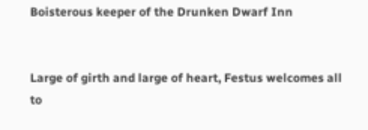Boisterous keeper of the Drunken Dwarf Inn


Large of girth and large of heart, Festus welcomes all to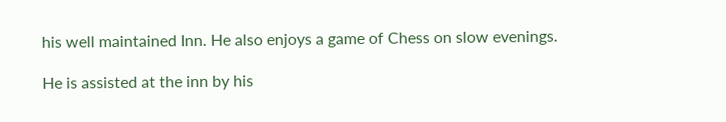his well maintained Inn. He also enjoys a game of Chess on slow evenings.

He is assisted at the inn by his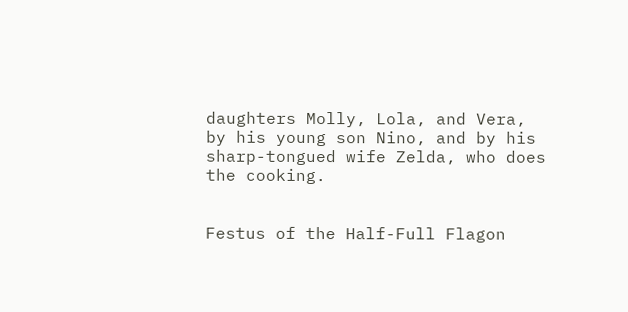daughters Molly, Lola, and Vera, by his young son Nino, and by his sharp-tongued wife Zelda, who does the cooking.


Festus of the Half-Full Flagon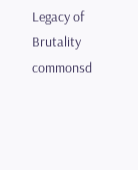Legacy of Brutality commonsd